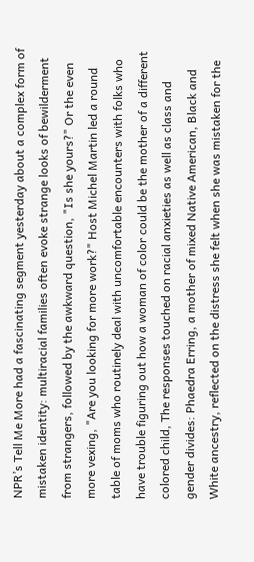NPR’s Tell Me More had a fascinating segment yesterday about a complex form of mistaken identity: multiracial families often evoke strange looks of bewilderment from strangers, followed by the awkward question, "Is she yours?" Or the even more vexing, "Are you looking for more work?" Host Michel Martin led a round table of moms who routinely deal with uncomfortable encounters with folks who have trouble figuring out how a woman of color could be the mother of a different colored child, The responses touched on racial anxieties as well as class and gender divides: Phaedra Erring, a mother of mixed Native American, Black and White ancestry, reflected on the distress she felt when she was mistaken for the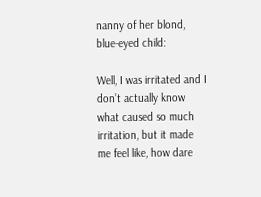nanny of her blond, blue-eyed child:

Well, I was irritated and I don’t actually know what caused so much irritation, but it made me feel like, how dare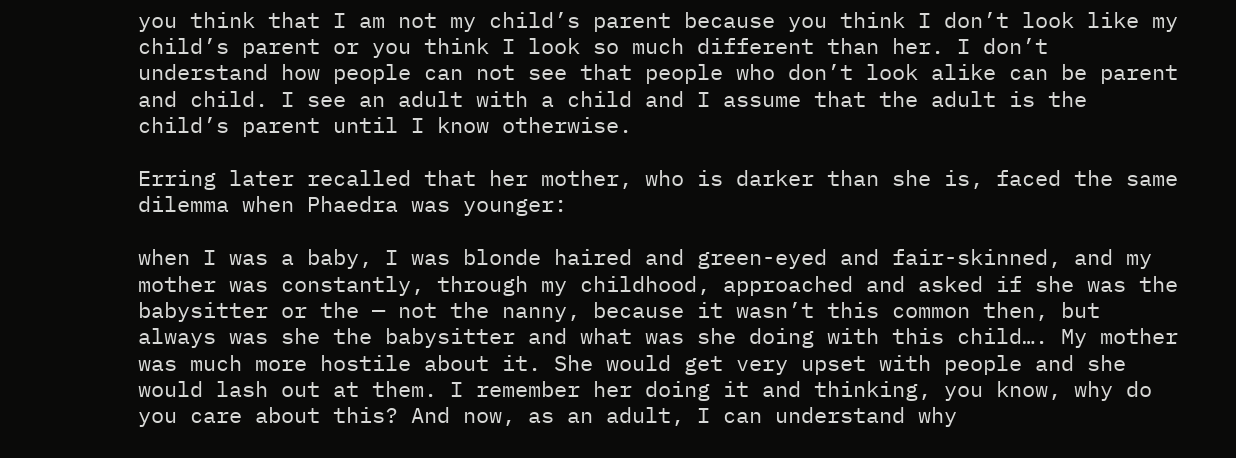you think that I am not my child’s parent because you think I don’t look like my child’s parent or you think I look so much different than her. I don’t understand how people can not see that people who don’t look alike can be parent and child. I see an adult with a child and I assume that the adult is the child’s parent until I know otherwise.

Erring later recalled that her mother, who is darker than she is, faced the same dilemma when Phaedra was younger:

when I was a baby, I was blonde haired and green-eyed and fair-skinned, and my mother was constantly, through my childhood, approached and asked if she was the babysitter or the — not the nanny, because it wasn’t this common then, but always was she the babysitter and what was she doing with this child…. My mother was much more hostile about it. She would get very upset with people and she would lash out at them. I remember her doing it and thinking, you know, why do you care about this? And now, as an adult, I can understand why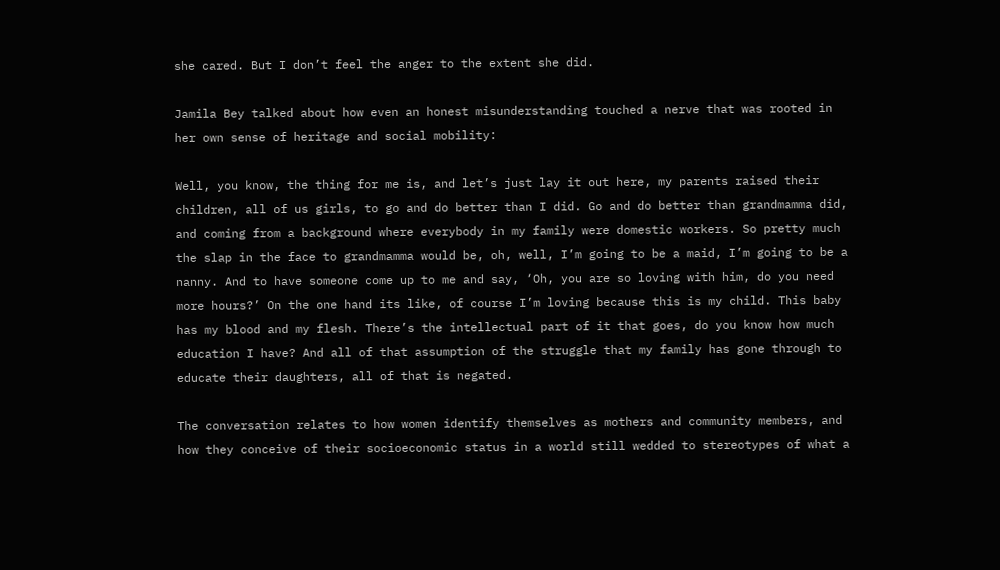she cared. But I don’t feel the anger to the extent she did.

Jamila Bey talked about how even an honest misunderstanding touched a nerve that was rooted in her own sense of heritage and social mobility:

Well, you know, the thing for me is, and let’s just lay it out here, my parents raised their children, all of us girls, to go and do better than I did. Go and do better than grandmamma did, and coming from a background where everybody in my family were domestic workers. So pretty much the slap in the face to grandmamma would be, oh, well, I’m going to be a maid, I’m going to be a nanny. And to have someone come up to me and say, ‘Oh, you are so loving with him, do you need more hours?’ On the one hand its like, of course I’m loving because this is my child. This baby has my blood and my flesh. There’s the intellectual part of it that goes, do you know how much education I have? And all of that assumption of the struggle that my family has gone through to educate their daughters, all of that is negated.

The conversation relates to how women identify themselves as mothers and community members, and how they conceive of their socioeconomic status in a world still wedded to stereotypes of what a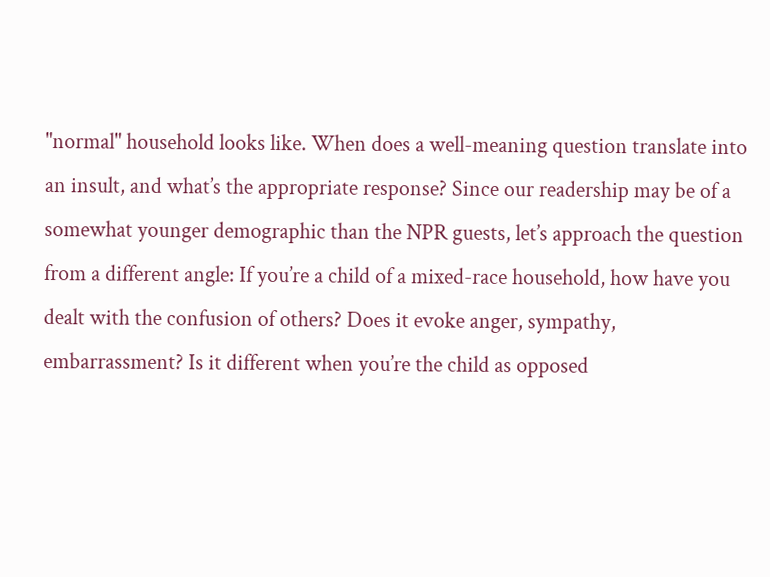"normal" household looks like. When does a well-meaning question translate into an insult, and what’s the appropriate response? Since our readership may be of a somewhat younger demographic than the NPR guests, let’s approach the question from a different angle: If you’re a child of a mixed-race household, how have you dealt with the confusion of others? Does it evoke anger, sympathy, embarrassment? Is it different when you’re the child as opposed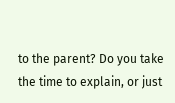to the parent? Do you take the time to explain, or just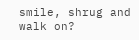smile, shrug and walk on?